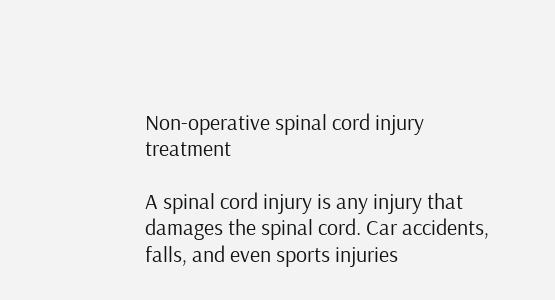Non-operative spinal cord injury treatment

A spinal cord injury is any injury that damages the spinal cord. Car accidents, falls, and even sports injuries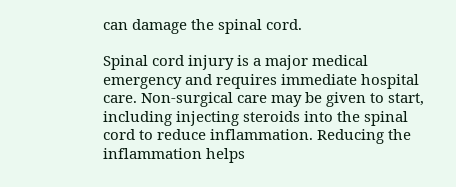can damage the spinal cord.

Spinal cord injury is a major medical emergency and requires immediate hospital care. Non-surgical care may be given to start, including injecting steroids into the spinal cord to reduce inflammation. Reducing the inflammation helps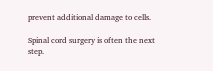prevent additional damage to cells.

Spinal cord surgery is often the next step.